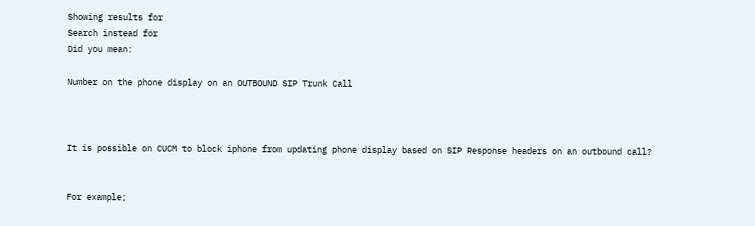Showing results for
Search instead for
Did you mean:

Number on the phone display on an OUTBOUND SIP Trunk Call



It is possible on CUCM to block iphone from updating phone display based on SIP Response headers on an outbound call?


For example;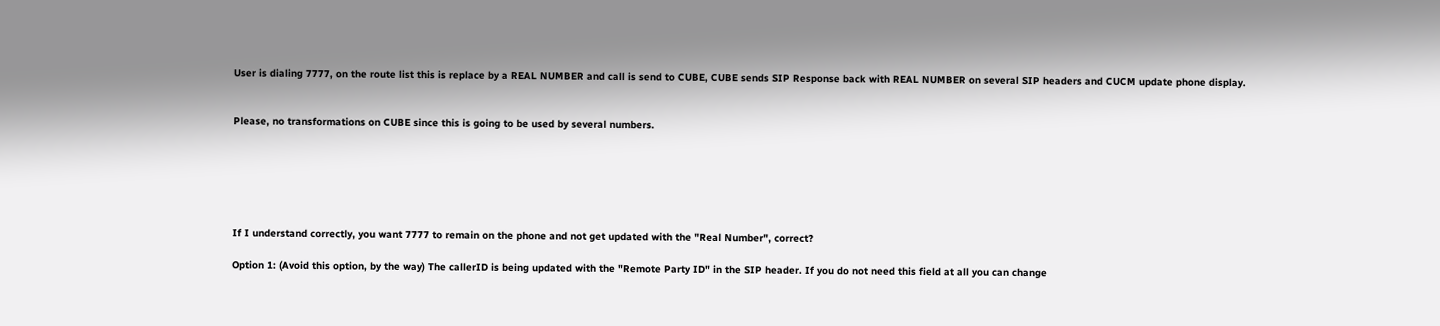User is dialing 7777, on the route list this is replace by a REAL NUMBER and call is send to CUBE, CUBE sends SIP Response back with REAL NUMBER on several SIP headers and CUCM update phone display.


Please, no transformations on CUBE since this is going to be used by several numbers.






If I understand correctly, you want 7777 to remain on the phone and not get updated with the "Real Number", correct?

Option 1: (Avoid this option, by the way) The callerID is being updated with the "Remote Party ID" in the SIP header. If you do not need this field at all you can change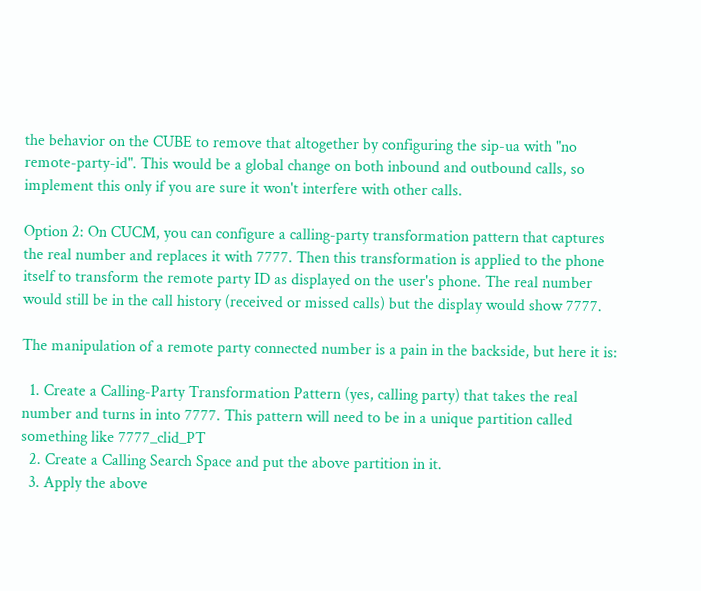the behavior on the CUBE to remove that altogether by configuring the sip-ua with "no remote-party-id". This would be a global change on both inbound and outbound calls, so implement this only if you are sure it won't interfere with other calls.

Option 2: On CUCM, you can configure a calling-party transformation pattern that captures the real number and replaces it with 7777. Then this transformation is applied to the phone itself to transform the remote party ID as displayed on the user's phone. The real number would still be in the call history (received or missed calls) but the display would show 7777.

The manipulation of a remote party connected number is a pain in the backside, but here it is:

  1. Create a Calling-Party Transformation Pattern (yes, calling party) that takes the real number and turns in into 7777. This pattern will need to be in a unique partition called something like 7777_clid_PT
  2. Create a Calling Search Space and put the above partition in it.
  3. Apply the above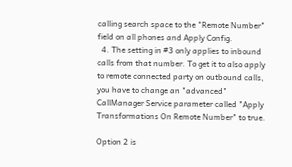calling search space to the "Remote Number" field on all phones and Apply Config.
  4. The setting in #3 only applies to inbound calls from that number. To get it to also apply to remote connected party on outbound calls, you have to change an "advanced" CallManager Service parameter called "Apply Transformations On Remote Number" to true.

Option 2 is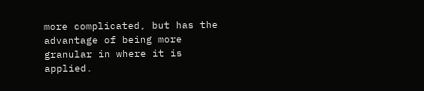more complicated, but has the advantage of being more granular in where it is applied.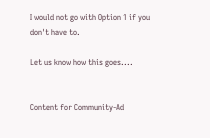I would not go with Option 1 if you don't have to.

Let us know how this goes....


Content for Community-Ad